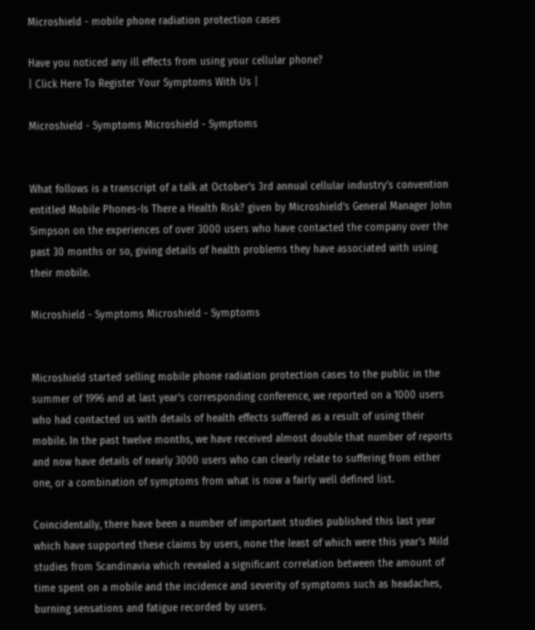Microshield - mobile phone radiation protection cases

Have you noticed any ill effects from using your cellular phone?
| Click Here To Register Your Symptoms With Us |

Microshield - Symptoms Microshield - Symptoms


What follows is a transcript of a talk at October’s 3rd annual cellular industry’s convention entitled Mobile Phones-Is There a Health Risk? given by Microshield’s General Manager John Simpson on the experiences of over 3000 users who have contacted the company over the past 30 months or so, giving details of health problems they have associated with using their mobile.

Microshield - Symptoms Microshield - Symptoms


Microshield started selling mobile phone radiation protection cases to the public in the summer of 1996 and at last year’s corresponding conference, we reported on a 1000 users who had contacted us with details of health effects suffered as a result of using their mobile. In the past twelve months, we have received almost double that number of reports and now have details of nearly 3000 users who can clearly relate to suffering from either one, or a combination of symptoms from what is now a fairly well defined list.

Coincidentally, there have been a number of important studies published this last year which have supported these claims by users, none the least of which were this year’s Mild studies from Scandinavia which revealed a significant correlation between the amount of time spent on a mobile and the incidence and severity of symptoms such as headaches, burning sensations and fatigue recorded by users.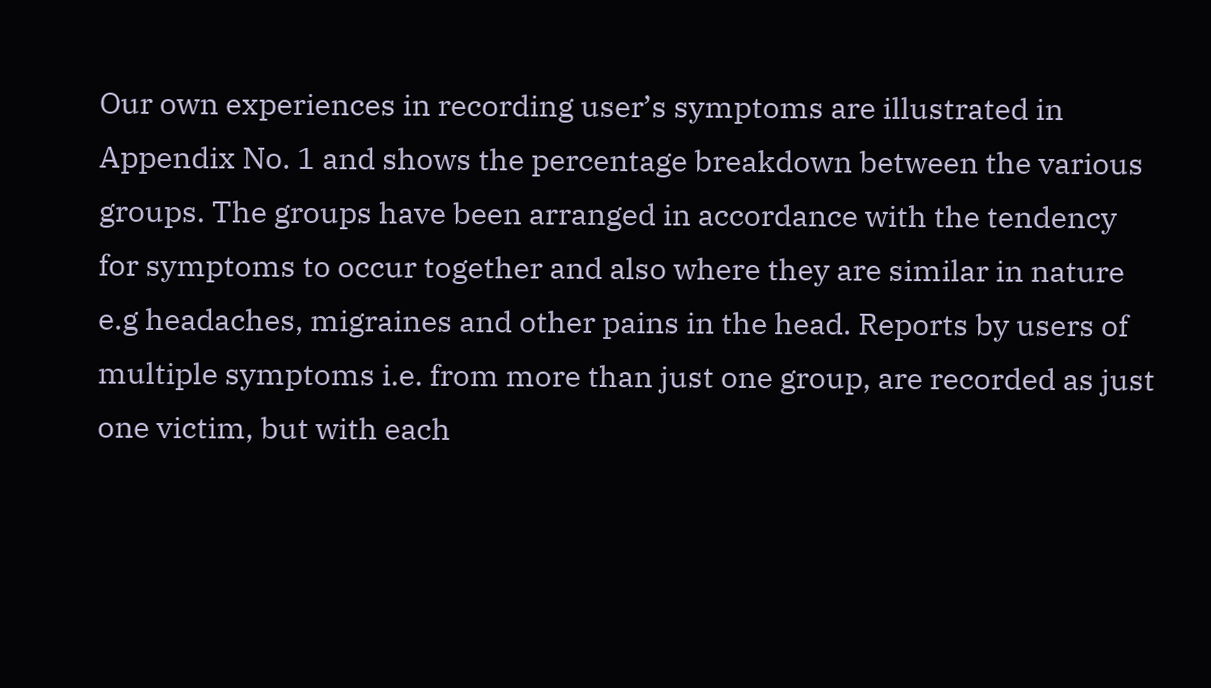Our own experiences in recording user’s symptoms are illustrated in Appendix No. 1 and shows the percentage breakdown between the various groups. The groups have been arranged in accordance with the tendency for symptoms to occur together and also where they are similar in nature e.g headaches, migraines and other pains in the head. Reports by users of multiple symptoms i.e. from more than just one group, are recorded as just one victim, but with each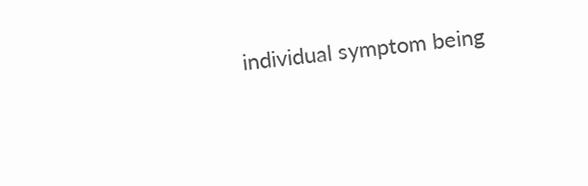individual symptom being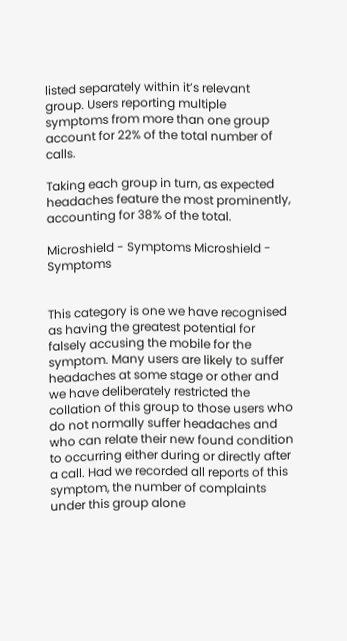listed separately within it’s relevant group. Users reporting multiple symptoms from more than one group account for 22% of the total number of calls.

Taking each group in turn, as expected headaches feature the most prominently, accounting for 38% of the total.

Microshield - Symptoms Microshield - Symptoms


This category is one we have recognised as having the greatest potential for falsely accusing the mobile for the symptom. Many users are likely to suffer headaches at some stage or other and we have deliberately restricted the collation of this group to those users who do not normally suffer headaches and who can relate their new found condition to occurring either during or directly after a call. Had we recorded all reports of this symptom, the number of complaints under this group alone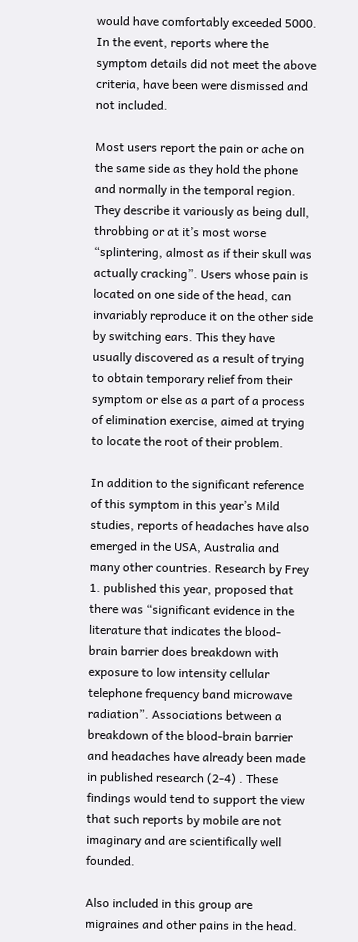would have comfortably exceeded 5000. In the event, reports where the symptom details did not meet the above criteria, have been were dismissed and not included.

Most users report the pain or ache on the same side as they hold the phone and normally in the temporal region. They describe it variously as being dull, throbbing or at it’s most worse “splintering, almost as if their skull was actually cracking”. Users whose pain is located on one side of the head, can invariably reproduce it on the other side by switching ears. This they have usually discovered as a result of trying to obtain temporary relief from their symptom or else as a part of a process of elimination exercise, aimed at trying to locate the root of their problem.

In addition to the significant reference of this symptom in this year’s Mild studies, reports of headaches have also emerged in the USA, Australia and many other countries. Research by Frey 1. published this year, proposed that there was “significant evidence in the literature that indicates the blood-brain barrier does breakdown with exposure to low intensity cellular telephone frequency band microwave radiation”. Associations between a breakdown of the blood-brain barrier and headaches have already been made in published research (2-4) . These findings would tend to support the view that such reports by mobile are not imaginary and are scientifically well founded.

Also included in this group are migraines and other pains in the head.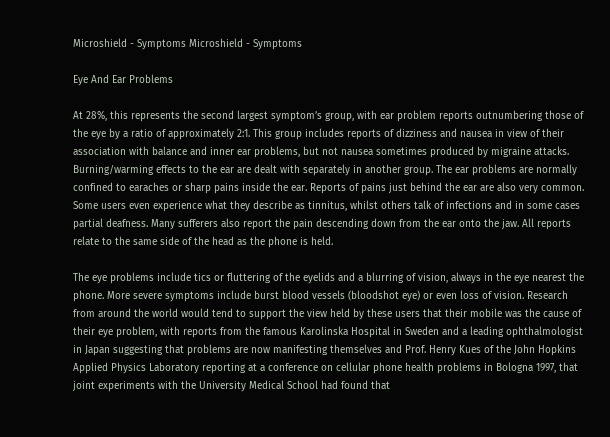Microshield - Symptoms Microshield - Symptoms

Eye And Ear Problems

At 28%, this represents the second largest symptom’s group, with ear problem reports outnumbering those of the eye by a ratio of approximately 2:1. This group includes reports of dizziness and nausea in view of their association with balance and inner ear problems, but not nausea sometimes produced by migraine attacks. Burning/warming effects to the ear are dealt with separately in another group. The ear problems are normally confined to earaches or sharp pains inside the ear. Reports of pains just behind the ear are also very common. Some users even experience what they describe as tinnitus, whilst others talk of infections and in some cases partial deafness. Many sufferers also report the pain descending down from the ear onto the jaw. All reports relate to the same side of the head as the phone is held.

The eye problems include tics or fluttering of the eyelids and a blurring of vision, always in the eye nearest the phone. More severe symptoms include burst blood vessels (bloodshot eye) or even loss of vision. Research from around the world would tend to support the view held by these users that their mobile was the cause of their eye problem, with reports from the famous Karolinska Hospital in Sweden and a leading ophthalmologist in Japan suggesting that problems are now manifesting themselves and Prof. Henry Kues of the John Hopkins Applied Physics Laboratory reporting at a conference on cellular phone health problems in Bologna 1997, that joint experiments with the University Medical School had found that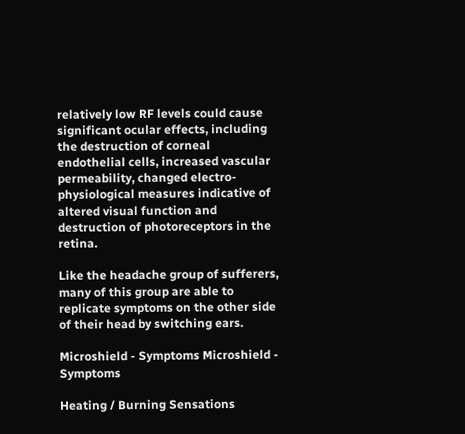relatively low RF levels could cause significant ocular effects, including the destruction of corneal endothelial cells, increased vascular permeability, changed electro- physiological measures indicative of altered visual function and destruction of photoreceptors in the retina.

Like the headache group of sufferers, many of this group are able to replicate symptoms on the other side of their head by switching ears.

Microshield - Symptoms Microshield - Symptoms

Heating / Burning Sensations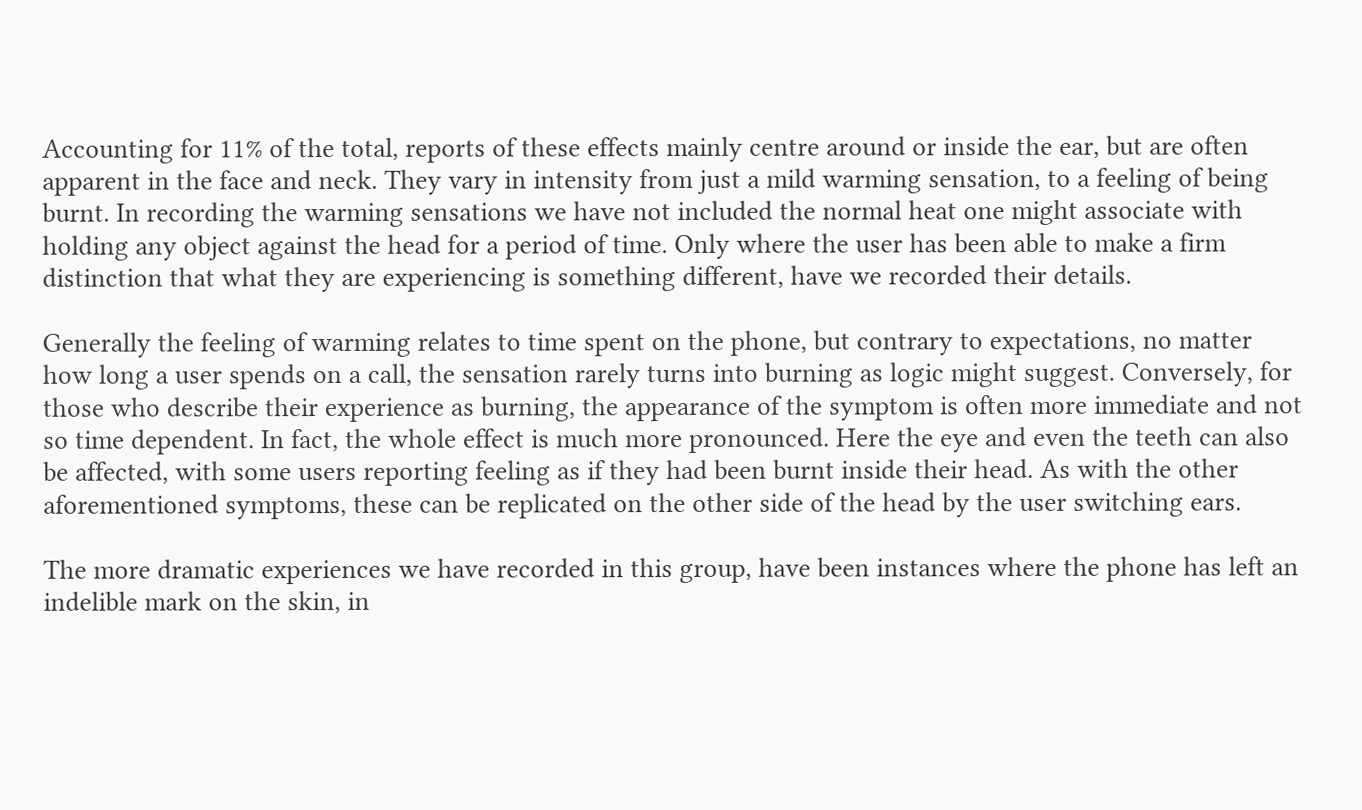Accounting for 11% of the total, reports of these effects mainly centre around or inside the ear, but are often apparent in the face and neck. They vary in intensity from just a mild warming sensation, to a feeling of being burnt. In recording the warming sensations we have not included the normal heat one might associate with holding any object against the head for a period of time. Only where the user has been able to make a firm distinction that what they are experiencing is something different, have we recorded their details.

Generally the feeling of warming relates to time spent on the phone, but contrary to expectations, no matter how long a user spends on a call, the sensation rarely turns into burning as logic might suggest. Conversely, for those who describe their experience as burning, the appearance of the symptom is often more immediate and not so time dependent. In fact, the whole effect is much more pronounced. Here the eye and even the teeth can also be affected, with some users reporting feeling as if they had been burnt inside their head. As with the other aforementioned symptoms, these can be replicated on the other side of the head by the user switching ears.

The more dramatic experiences we have recorded in this group, have been instances where the phone has left an indelible mark on the skin, in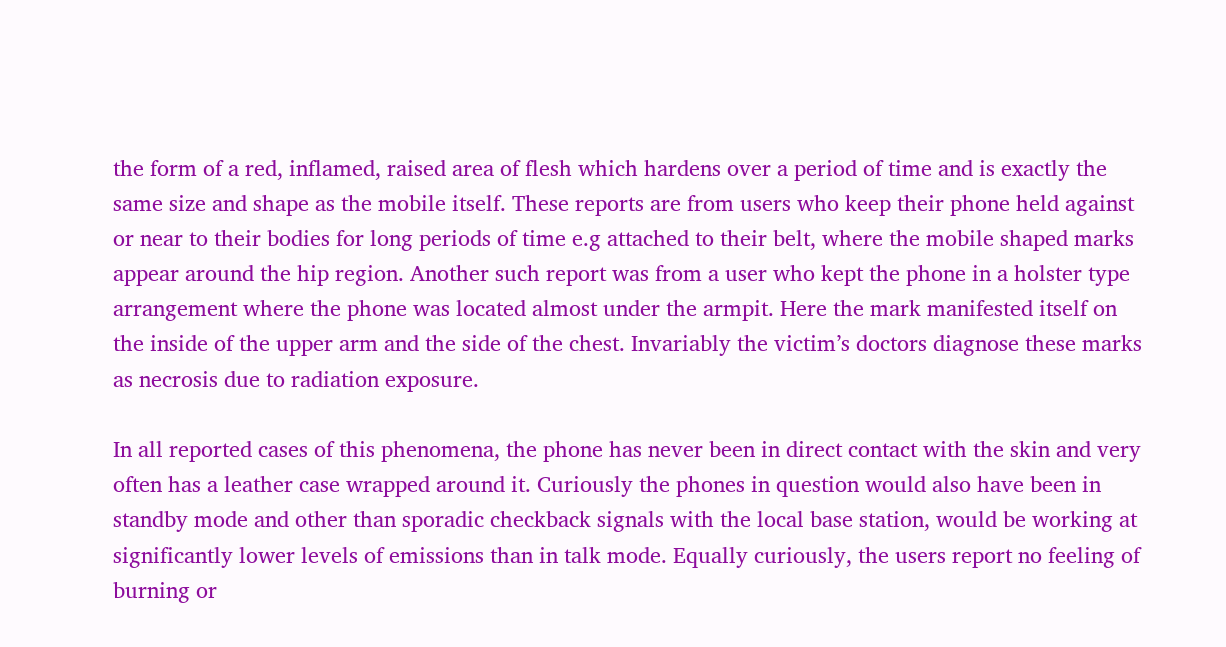the form of a red, inflamed, raised area of flesh which hardens over a period of time and is exactly the same size and shape as the mobile itself. These reports are from users who keep their phone held against or near to their bodies for long periods of time e.g attached to their belt, where the mobile shaped marks appear around the hip region. Another such report was from a user who kept the phone in a holster type arrangement where the phone was located almost under the armpit. Here the mark manifested itself on the inside of the upper arm and the side of the chest. Invariably the victim’s doctors diagnose these marks as necrosis due to radiation exposure.

In all reported cases of this phenomena, the phone has never been in direct contact with the skin and very often has a leather case wrapped around it. Curiously the phones in question would also have been in standby mode and other than sporadic checkback signals with the local base station, would be working at significantly lower levels of emissions than in talk mode. Equally curiously, the users report no feeling of burning or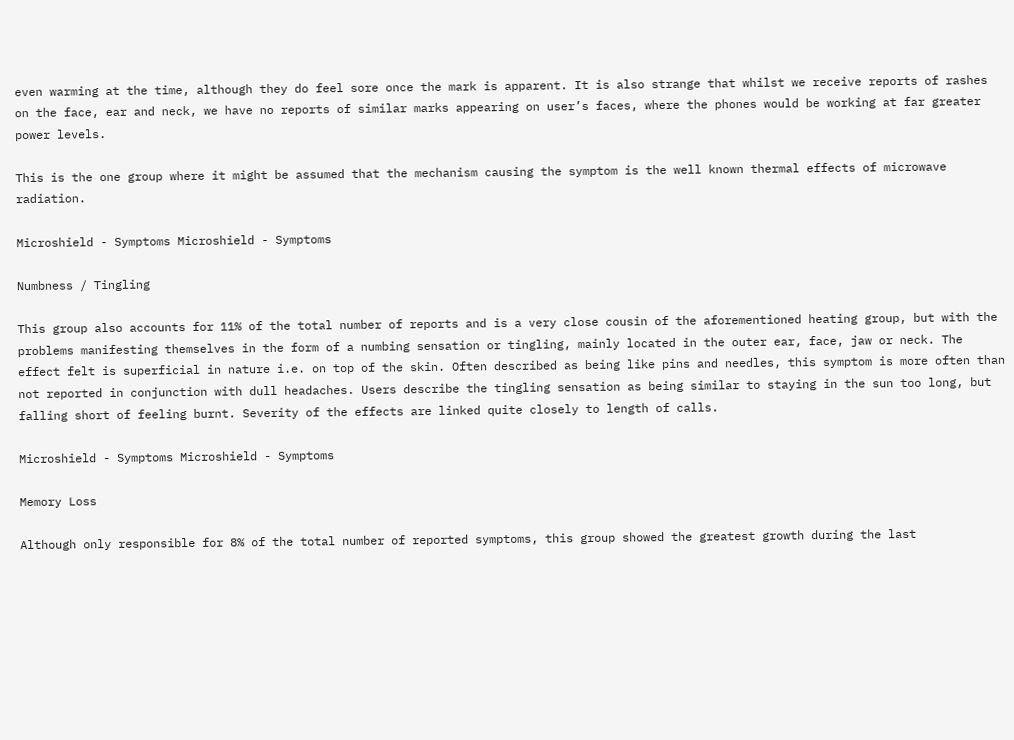even warming at the time, although they do feel sore once the mark is apparent. It is also strange that whilst we receive reports of rashes on the face, ear and neck, we have no reports of similar marks appearing on user’s faces, where the phones would be working at far greater power levels.

This is the one group where it might be assumed that the mechanism causing the symptom is the well known thermal effects of microwave radiation.

Microshield - Symptoms Microshield - Symptoms

Numbness / Tingling

This group also accounts for 11% of the total number of reports and is a very close cousin of the aforementioned heating group, but with the problems manifesting themselves in the form of a numbing sensation or tingling, mainly located in the outer ear, face, jaw or neck. The effect felt is superficial in nature i.e. on top of the skin. Often described as being like pins and needles, this symptom is more often than not reported in conjunction with dull headaches. Users describe the tingling sensation as being similar to staying in the sun too long, but falling short of feeling burnt. Severity of the effects are linked quite closely to length of calls.

Microshield - Symptoms Microshield - Symptoms

Memory Loss

Although only responsible for 8% of the total number of reported symptoms, this group showed the greatest growth during the last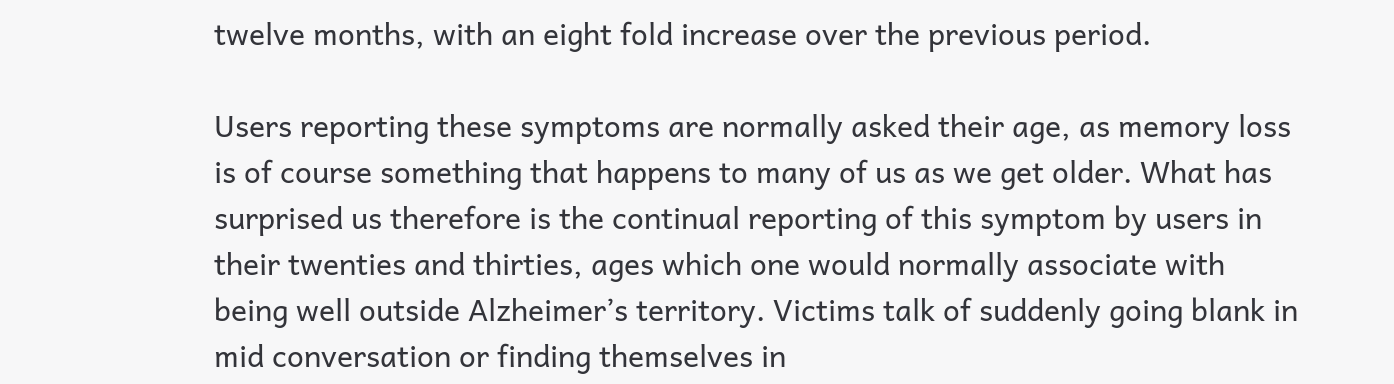twelve months, with an eight fold increase over the previous period.

Users reporting these symptoms are normally asked their age, as memory loss is of course something that happens to many of us as we get older. What has surprised us therefore is the continual reporting of this symptom by users in their twenties and thirties, ages which one would normally associate with being well outside Alzheimer’s territory. Victims talk of suddenly going blank in mid conversation or finding themselves in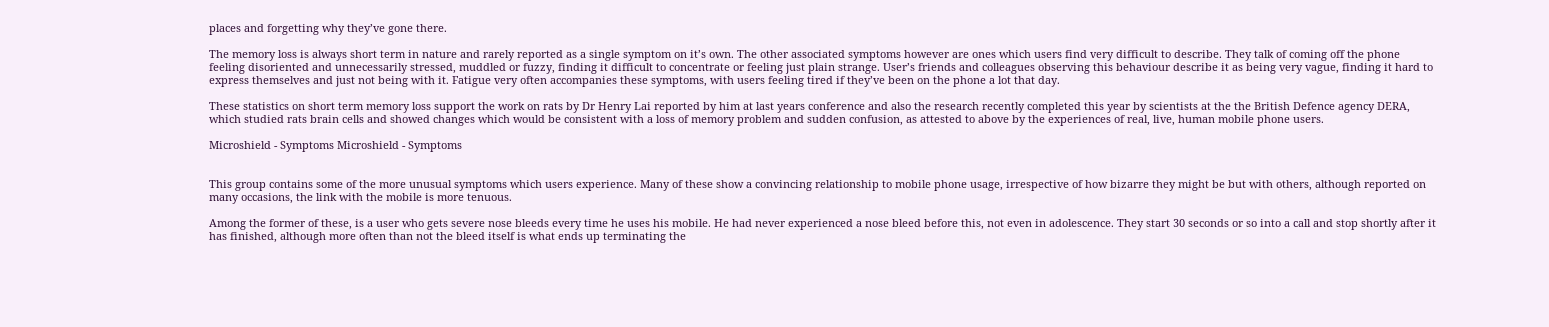places and forgetting why they’ve gone there.

The memory loss is always short term in nature and rarely reported as a single symptom on it’s own. The other associated symptoms however are ones which users find very difficult to describe. They talk of coming off the phone feeling disoriented and unnecessarily stressed, muddled or fuzzy, finding it difficult to concentrate or feeling just plain strange. User’s friends and colleagues observing this behaviour describe it as being very vague, finding it hard to express themselves and just not being with it. Fatigue very often accompanies these symptoms, with users feeling tired if they’ve been on the phone a lot that day.

These statistics on short term memory loss support the work on rats by Dr Henry Lai reported by him at last years conference and also the research recently completed this year by scientists at the the British Defence agency DERA, which studied rats brain cells and showed changes which would be consistent with a loss of memory problem and sudden confusion, as attested to above by the experiences of real, live, human mobile phone users.

Microshield - Symptoms Microshield - Symptoms


This group contains some of the more unusual symptoms which users experience. Many of these show a convincing relationship to mobile phone usage, irrespective of how bizarre they might be but with others, although reported on many occasions, the link with the mobile is more tenuous.

Among the former of these, is a user who gets severe nose bleeds every time he uses his mobile. He had never experienced a nose bleed before this, not even in adolescence. They start 30 seconds or so into a call and stop shortly after it has finished, although more often than not the bleed itself is what ends up terminating the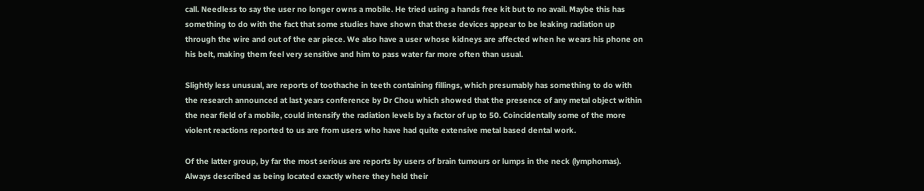call. Needless to say the user no longer owns a mobile. He tried using a hands free kit but to no avail. Maybe this has something to do with the fact that some studies have shown that these devices appear to be leaking radiation up through the wire and out of the ear piece. We also have a user whose kidneys are affected when he wears his phone on his belt, making them feel very sensitive and him to pass water far more often than usual.

Slightly less unusual, are reports of toothache in teeth containing fillings, which presumably has something to do with the research announced at last years conference by Dr Chou which showed that the presence of any metal object within the near field of a mobile, could intensify the radiation levels by a factor of up to 50. Coincidentally some of the more violent reactions reported to us are from users who have had quite extensive metal based dental work.

Of the latter group, by far the most serious are reports by users of brain tumours or lumps in the neck (lymphomas). Always described as being located exactly where they held their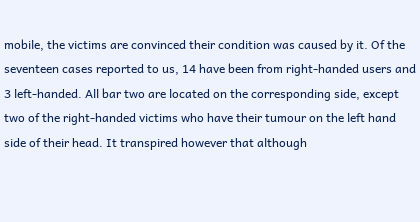mobile, the victims are convinced their condition was caused by it. Of the seventeen cases reported to us, 14 have been from right-handed users and 3 left-handed. All bar two are located on the corresponding side, except two of the right-handed victims who have their tumour on the left hand side of their head. It transpired however that although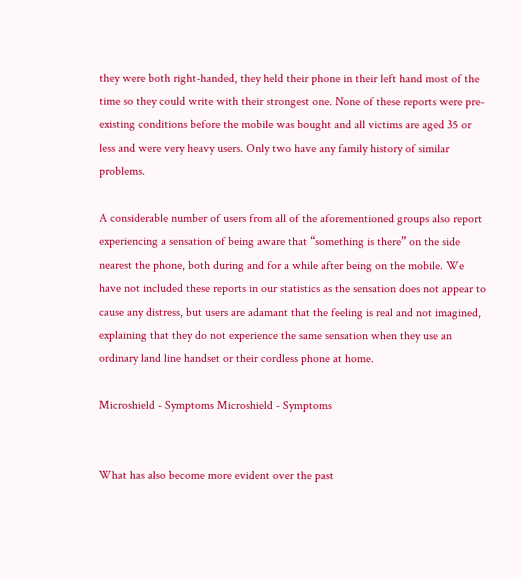they were both right-handed, they held their phone in their left hand most of the time so they could write with their strongest one. None of these reports were pre-existing conditions before the mobile was bought and all victims are aged 35 or less and were very heavy users. Only two have any family history of similar problems.

A considerable number of users from all of the aforementioned groups also report experiencing a sensation of being aware that “something is there” on the side nearest the phone, both during and for a while after being on the mobile. We have not included these reports in our statistics as the sensation does not appear to cause any distress, but users are adamant that the feeling is real and not imagined, explaining that they do not experience the same sensation when they use an ordinary land line handset or their cordless phone at home.

Microshield - Symptoms Microshield - Symptoms


What has also become more evident over the past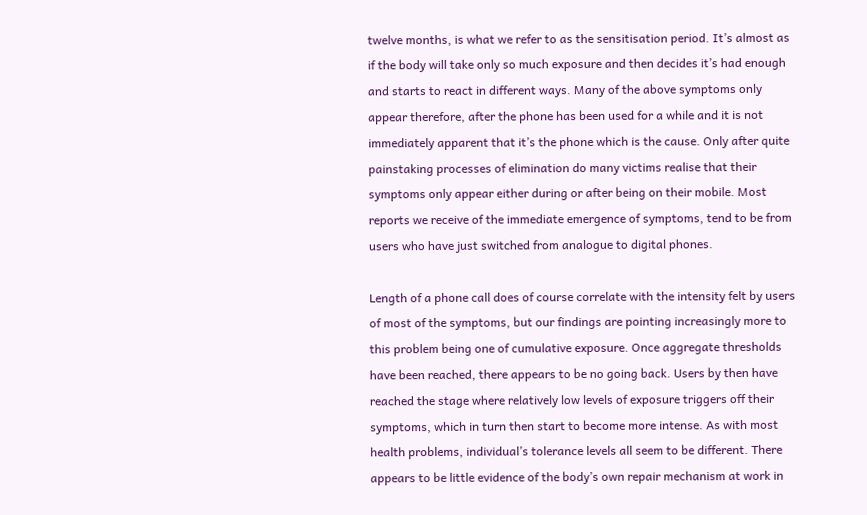twelve months, is what we refer to as the sensitisation period. It’s almost as if the body will take only so much exposure and then decides it’s had enough and starts to react in different ways. Many of the above symptoms only appear therefore, after the phone has been used for a while and it is not immediately apparent that it’s the phone which is the cause. Only after quite painstaking processes of elimination do many victims realise that their symptoms only appear either during or after being on their mobile. Most reports we receive of the immediate emergence of symptoms, tend to be from users who have just switched from analogue to digital phones.

Length of a phone call does of course correlate with the intensity felt by users of most of the symptoms, but our findings are pointing increasingly more to this problem being one of cumulative exposure. Once aggregate thresholds have been reached, there appears to be no going back. Users by then have reached the stage where relatively low levels of exposure triggers off their symptoms, which in turn then start to become more intense. As with most health problems, individual’s tolerance levels all seem to be different. There appears to be little evidence of the body’s own repair mechanism at work in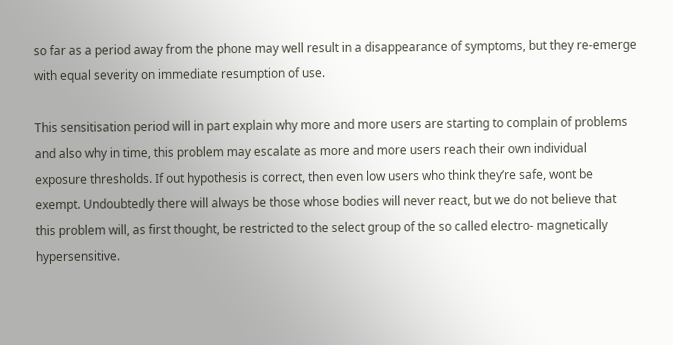so far as a period away from the phone may well result in a disappearance of symptoms, but they re-emerge with equal severity on immediate resumption of use.

This sensitisation period will in part explain why more and more users are starting to complain of problems and also why in time, this problem may escalate as more and more users reach their own individual exposure thresholds. If out hypothesis is correct, then even low users who think they’re safe, wont be exempt. Undoubtedly there will always be those whose bodies will never react, but we do not believe that this problem will, as first thought, be restricted to the select group of the so called electro- magnetically hypersensitive.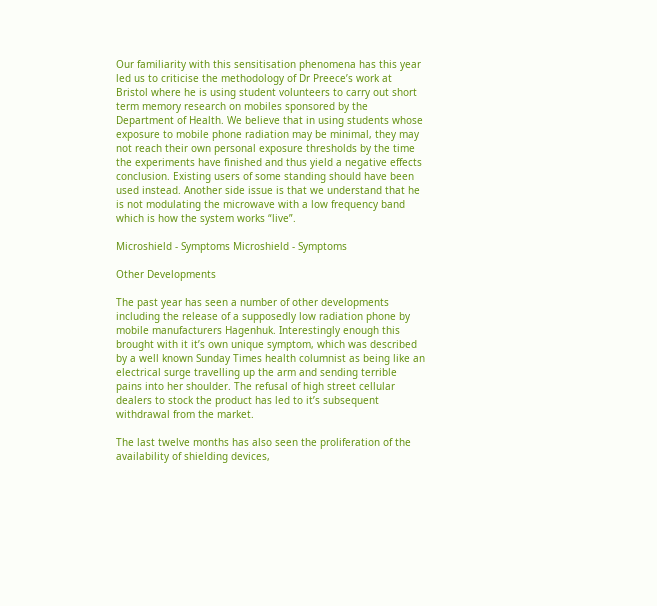Our familiarity with this sensitisation phenomena has this year led us to criticise the methodology of Dr Preece’s work at Bristol where he is using student volunteers to carry out short term memory research on mobiles sponsored by the Department of Health. We believe that in using students whose exposure to mobile phone radiation may be minimal, they may not reach their own personal exposure thresholds by the time the experiments have finished and thus yield a negative effects conclusion. Existing users of some standing should have been used instead. Another side issue is that we understand that he is not modulating the microwave with a low frequency band which is how the system works “live”.

Microshield - Symptoms Microshield - Symptoms

Other Developments

The past year has seen a number of other developments including the release of a supposedly low radiation phone by mobile manufacturers Hagenhuk. Interestingly enough this brought with it it’s own unique symptom, which was described by a well known Sunday Times health columnist as being like an electrical surge travelling up the arm and sending terrible pains into her shoulder. The refusal of high street cellular dealers to stock the product has led to it’s subsequent withdrawal from the market.

The last twelve months has also seen the proliferation of the availability of shielding devices,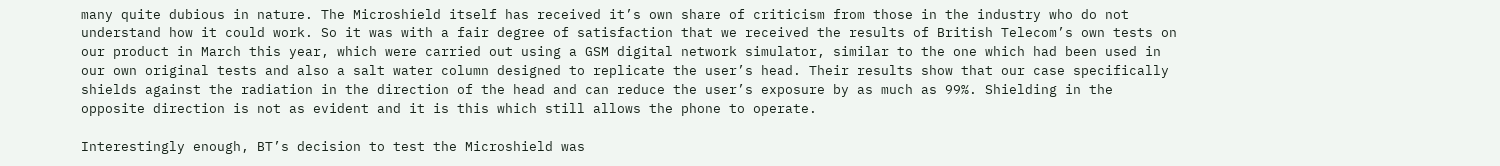many quite dubious in nature. The Microshield itself has received it’s own share of criticism from those in the industry who do not understand how it could work. So it was with a fair degree of satisfaction that we received the results of British Telecom’s own tests on our product in March this year, which were carried out using a GSM digital network simulator, similar to the one which had been used in our own original tests and also a salt water column designed to replicate the user’s head. Their results show that our case specifically shields against the radiation in the direction of the head and can reduce the user’s exposure by as much as 99%. Shielding in the opposite direction is not as evident and it is this which still allows the phone to operate.

Interestingly enough, BT’s decision to test the Microshield was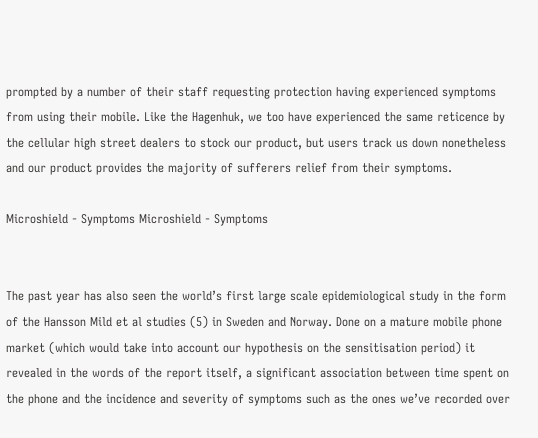prompted by a number of their staff requesting protection having experienced symptoms from using their mobile. Like the Hagenhuk, we too have experienced the same reticence by the cellular high street dealers to stock our product, but users track us down nonetheless and our product provides the majority of sufferers relief from their symptoms.

Microshield - Symptoms Microshield - Symptoms


The past year has also seen the world’s first large scale epidemiological study in the form of the Hansson Mild et al studies (5) in Sweden and Norway. Done on a mature mobile phone market (which would take into account our hypothesis on the sensitisation period) it revealed in the words of the report itself, a significant association between time spent on the phone and the incidence and severity of symptoms such as the ones we’ve recorded over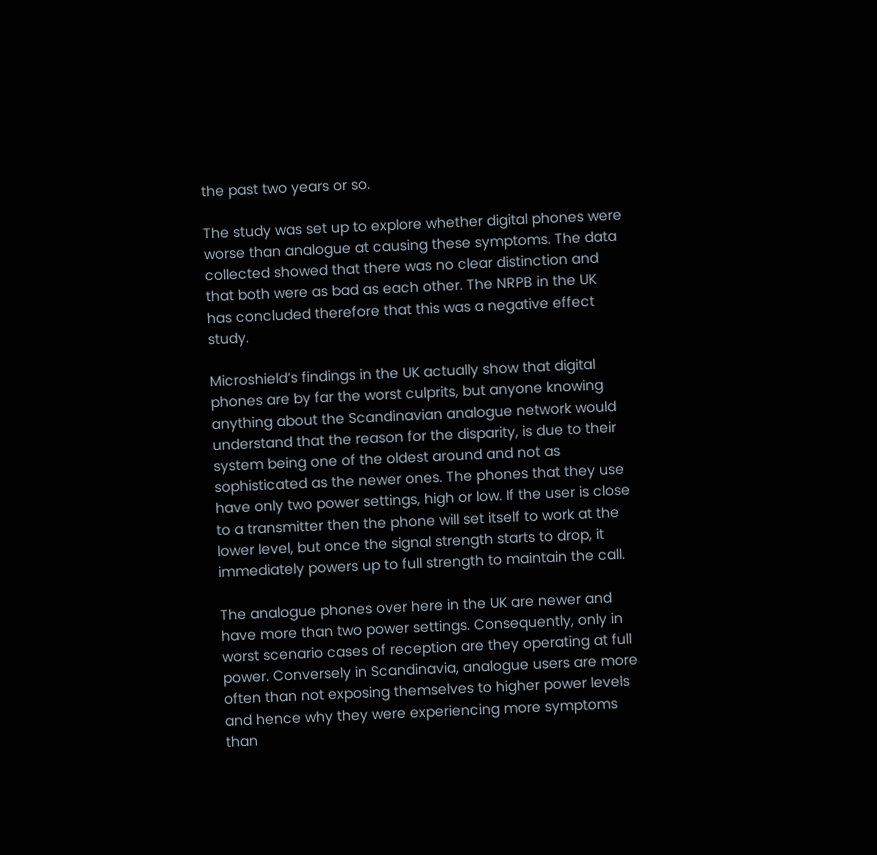the past two years or so.

The study was set up to explore whether digital phones were worse than analogue at causing these symptoms. The data collected showed that there was no clear distinction and that both were as bad as each other. The NRPB in the UK has concluded therefore that this was a negative effect study.

Microshield’s findings in the UK actually show that digital phones are by far the worst culprits, but anyone knowing anything about the Scandinavian analogue network would understand that the reason for the disparity, is due to their system being one of the oldest around and not as sophisticated as the newer ones. The phones that they use have only two power settings, high or low. If the user is close to a transmitter then the phone will set itself to work at the lower level, but once the signal strength starts to drop, it immediately powers up to full strength to maintain the call.

The analogue phones over here in the UK are newer and have more than two power settings. Consequently, only in worst scenario cases of reception are they operating at full power. Conversely in Scandinavia, analogue users are more often than not exposing themselves to higher power levels and hence why they were experiencing more symptoms than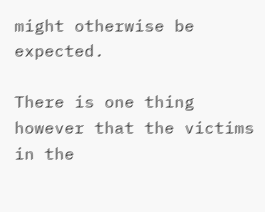might otherwise be expected.

There is one thing however that the victims in the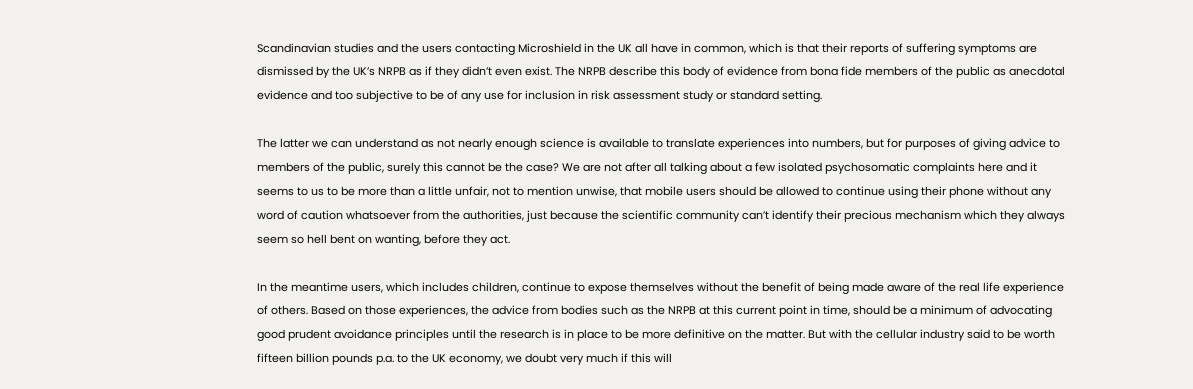Scandinavian studies and the users contacting Microshield in the UK all have in common, which is that their reports of suffering symptoms are dismissed by the UK’s NRPB as if they didn’t even exist. The NRPB describe this body of evidence from bona fide members of the public as anecdotal evidence and too subjective to be of any use for inclusion in risk assessment study or standard setting.

The latter we can understand as not nearly enough science is available to translate experiences into numbers, but for purposes of giving advice to members of the public, surely this cannot be the case? We are not after all talking about a few isolated psychosomatic complaints here and it seems to us to be more than a little unfair, not to mention unwise, that mobile users should be allowed to continue using their phone without any word of caution whatsoever from the authorities, just because the scientific community can’t identify their precious mechanism which they always seem so hell bent on wanting, before they act.

In the meantime users, which includes children, continue to expose themselves without the benefit of being made aware of the real life experience of others. Based on those experiences, the advice from bodies such as the NRPB at this current point in time, should be a minimum of advocating good prudent avoidance principles until the research is in place to be more definitive on the matter. But with the cellular industry said to be worth fifteen billion pounds p.a. to the UK economy, we doubt very much if this will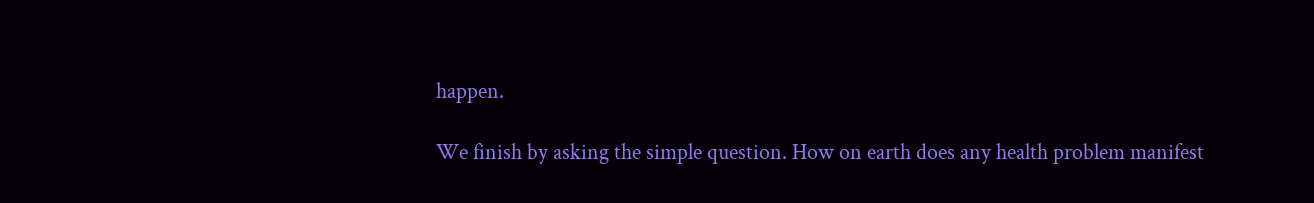happen.

We finish by asking the simple question. How on earth does any health problem manifest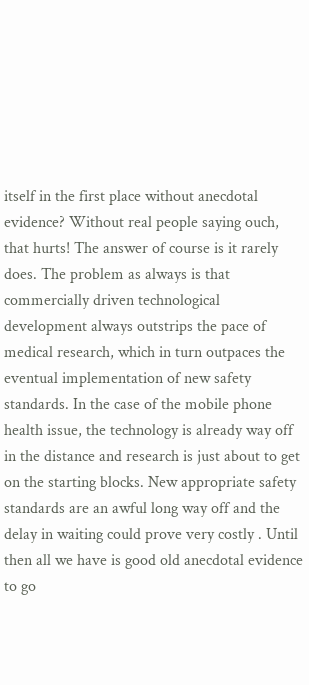itself in the first place without anecdotal evidence? Without real people saying ouch, that hurts! The answer of course is it rarely does. The problem as always is that commercially driven technological development always outstrips the pace of medical research, which in turn outpaces the eventual implementation of new safety standards. In the case of the mobile phone health issue, the technology is already way off in the distance and research is just about to get on the starting blocks. New appropriate safety standards are an awful long way off and the delay in waiting could prove very costly . Until then all we have is good old anecdotal evidence to go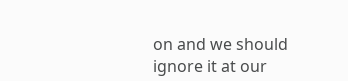on and we should ignore it at our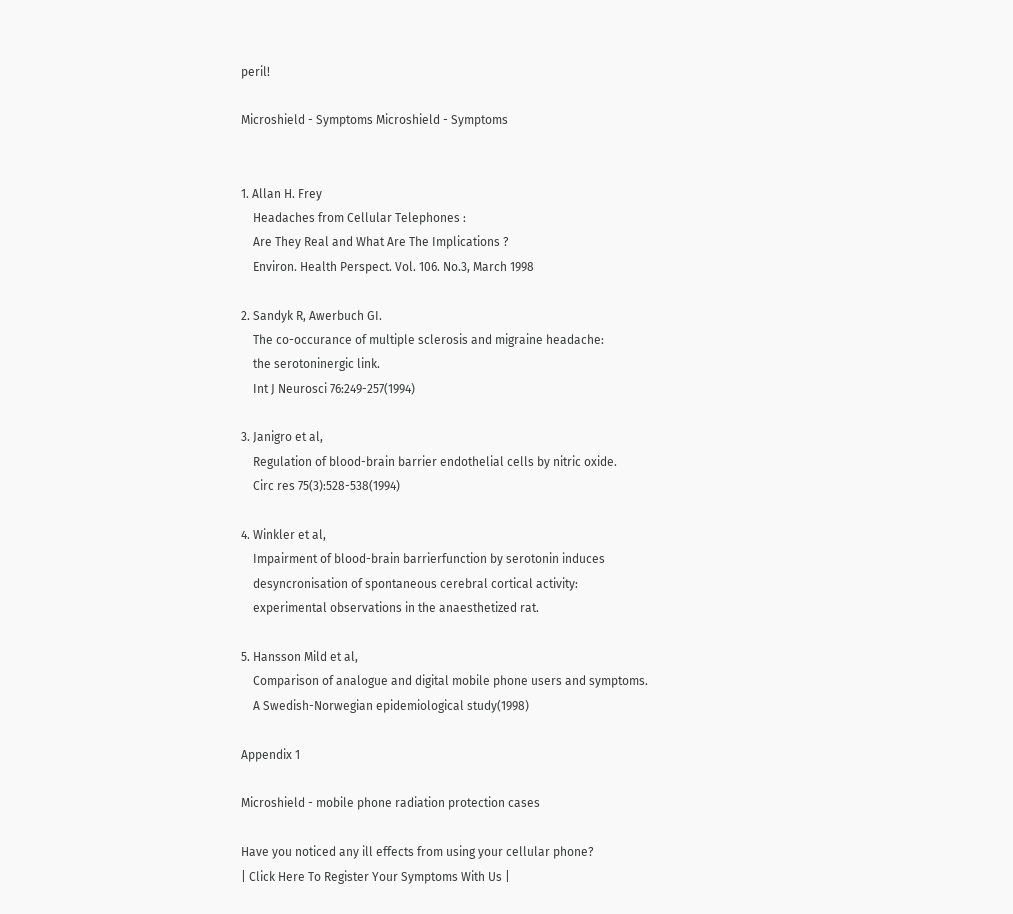peril!

Microshield - Symptoms Microshield - Symptoms


1. Allan H. Frey
    Headaches from Cellular Telephones :
    Are They Real and What Are The Implications ?
    Environ. Health Perspect. Vol. 106. No.3, March 1998

2. Sandyk R, Awerbuch GI.
    The co-occurance of multiple sclerosis and migraine headache:
    the serotoninergic link.
    Int J Neurosci 76:249-257(1994)

3. Janigro et al,
    Regulation of blood-brain barrier endothelial cells by nitric oxide.
    Circ res 75(3):528-538(1994)

4. Winkler et al,
    Impairment of blood-brain barrierfunction by serotonin induces
    desyncronisation of spontaneous cerebral cortical activity:
    experimental observations in the anaesthetized rat.

5. Hansson Mild et al,
    Comparison of analogue and digital mobile phone users and symptoms.
    A Swedish-Norwegian epidemiological study(1998)

Appendix 1

Microshield - mobile phone radiation protection cases

Have you noticed any ill effects from using your cellular phone?
| Click Here To Register Your Symptoms With Us |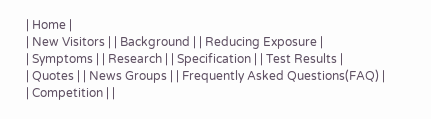| Home |
| New Visitors | | Background | | Reducing Exposure |
| Symptoms | | Research | | Specification | | Test Results |
| Quotes | | News Groups | | Frequently Asked Questions(FAQ) |
| Competition | |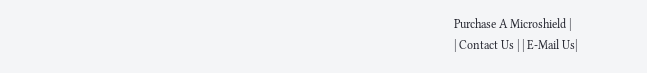Purchase A Microshield |
| Contact Us | | E-Mail Us|